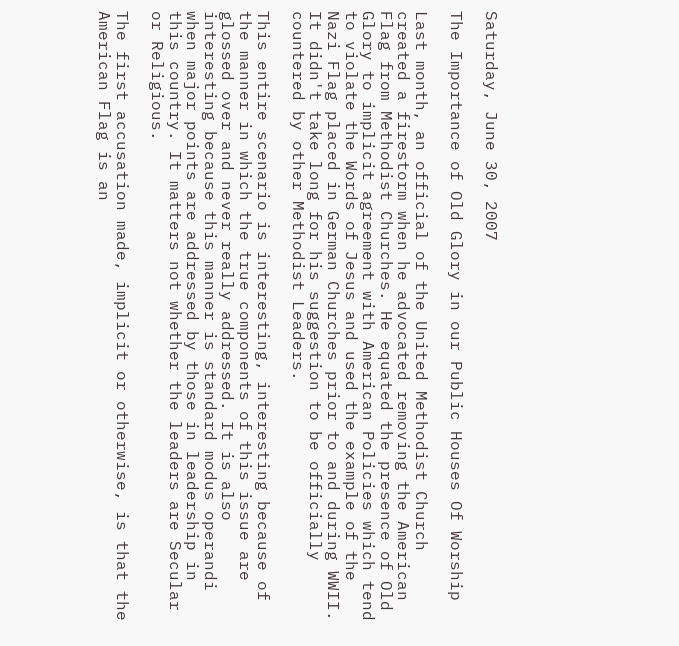Saturday, June 30, 2007

The Importance of Old Glory in our Public Houses Of Worship

Last month, an official of the United Methodist Church created a firestorm when he advocated removing the American Flag from Methodist Churches. He equated the presence of Old Glory to implicit agreement with American Policies which tend to violate the Words of Jesus and used the example of the Nazi Flag placed in German Churches prior to and during WWII. It didn't take long for his suggestion to be officially countered by other Methodist Leaders.

This entire scenario is interesting, interesting because of the manner in which the true components of this issue are glossed over and never really addressed. It is also interesting because this manner is standard modus operandi when major points are addressed by those in leadership in this country. It matters not whether the leaders are Secular or Religious.

The first accusation made, implicit or otherwise, is that the American Flag is an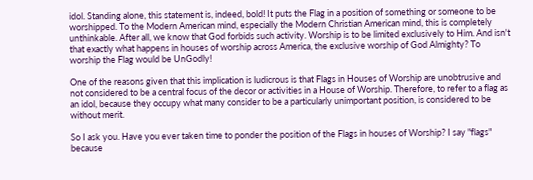idol. Standing alone, this statement is, indeed, bold! It puts the Flag in a position of something or someone to be worshipped. To the Modern American mind, especially the Modern Christian American mind, this is completely unthinkable. After all, we know that God forbids such activity. Worship is to be limited exclusively to Him. And isn't that exactly what happens in houses of worship across America, the exclusive worship of God Almighty? To worship the Flag would be UnGodly!

One of the reasons given that this implication is ludicrous is that Flags in Houses of Worship are unobtrusive and not considered to be a central focus of the decor or activities in a House of Worship. Therefore, to refer to a flag as an idol, because they occupy what many consider to be a particularly unimportant position, is considered to be without merit.

So I ask you. Have you ever taken time to ponder the position of the Flags in houses of Worship? I say "flags" because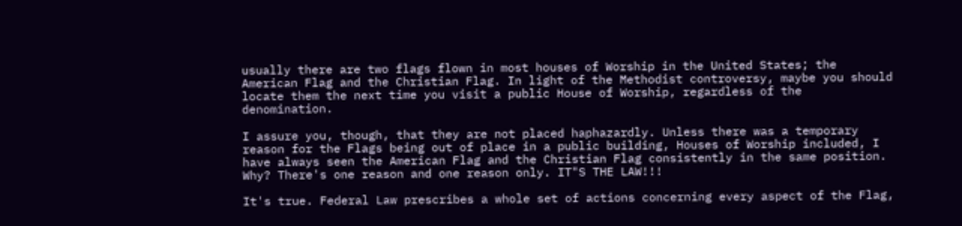usually there are two flags flown in most houses of Worship in the United States; the American Flag and the Christian Flag. In light of the Methodist controversy, maybe you should locate them the next time you visit a public House of Worship, regardless of the denomination.

I assure you, though, that they are not placed haphazardly. Unless there was a temporary reason for the Flags being out of place in a public building, Houses of Worship included, I have always seen the American Flag and the Christian Flag consistently in the same position. Why? There's one reason and one reason only. IT"S THE LAW!!!

It's true. Federal Law prescribes a whole set of actions concerning every aspect of the Flag,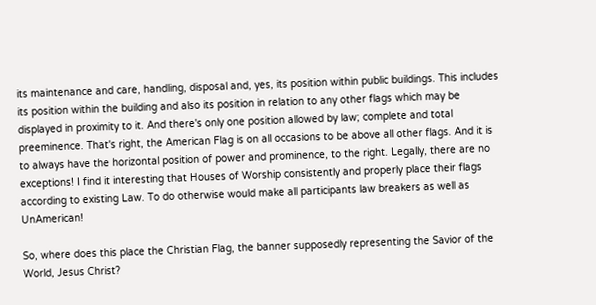its maintenance and care, handling, disposal and, yes, its position within public buildings. This includes its position within the building and also its position in relation to any other flags which may be displayed in proximity to it. And there's only one position allowed by law; complete and total preeminence. That's right, the American Flag is on all occasions to be above all other flags. And it is to always have the horizontal position of power and prominence, to the right. Legally, there are no exceptions! I find it interesting that Houses of Worship consistently and properly place their flags according to existing Law. To do otherwise would make all participants law breakers as well as UnAmerican!

So, where does this place the Christian Flag, the banner supposedly representing the Savior of the World, Jesus Christ?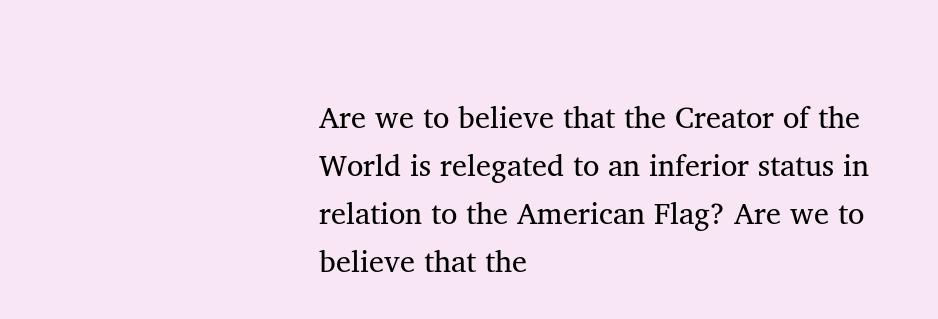Are we to believe that the Creator of the World is relegated to an inferior status in relation to the American Flag? Are we to believe that the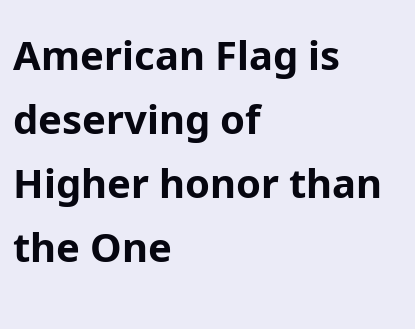American Flag is deserving of Higher honor than the One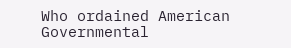Who ordained American Governmental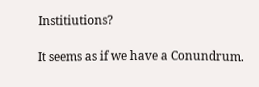Institiutions?

It seems as if we have a Conundrum.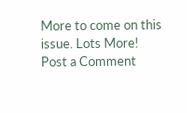More to come on this issue. Lots More!
Post a Comment